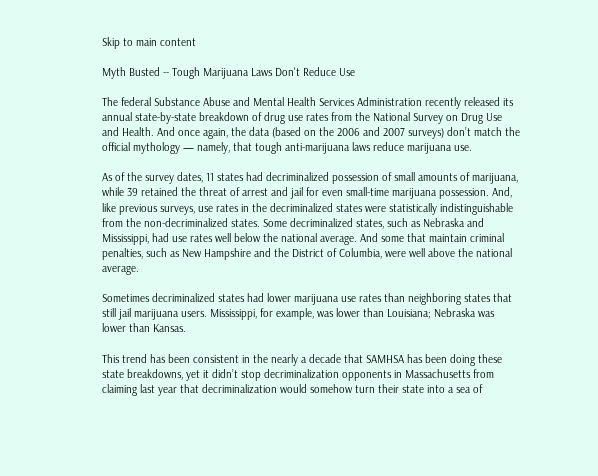Skip to main content

Myth Busted -- Tough Marijuana Laws Don't Reduce Use

The federal Substance Abuse and Mental Health Services Administration recently released its annual state-by-state breakdown of drug use rates from the National Survey on Drug Use and Health. And once again, the data (based on the 2006 and 2007 surveys) don’t match the official mythology — namely, that tough anti-marijuana laws reduce marijuana use.

As of the survey dates, 11 states had decriminalized possession of small amounts of marijuana, while 39 retained the threat of arrest and jail for even small-time marijuana possession. And, like previous surveys, use rates in the decriminalized states were statistically indistinguishable from the non-decriminalized states. Some decriminalized states, such as Nebraska and Mississippi, had use rates well below the national average. And some that maintain criminal penalties, such as New Hampshire and the District of Columbia, were well above the national average.

Sometimes decriminalized states had lower marijuana use rates than neighboring states that still jail marijuana users. Mississippi, for example, was lower than Louisiana; Nebraska was lower than Kansas.

This trend has been consistent in the nearly a decade that SAMHSA has been doing these state breakdowns, yet it didn’t stop decriminalization opponents in Massachusetts from claiming last year that decriminalization would somehow turn their state into a sea of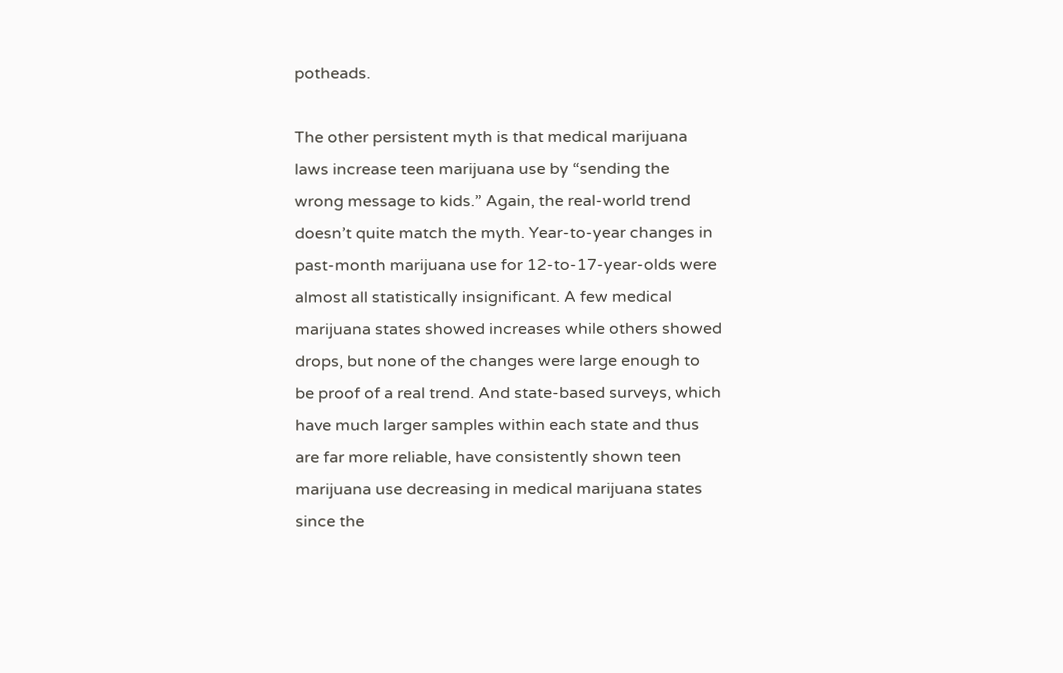potheads.

The other persistent myth is that medical marijuana laws increase teen marijuana use by “sending the wrong message to kids.” Again, the real-world trend doesn’t quite match the myth. Year-to-year changes in past-month marijuana use for 12-to-17-year-olds were almost all statistically insignificant. A few medical marijuana states showed increases while others showed drops, but none of the changes were large enough to be proof of a real trend. And state-based surveys, which have much larger samples within each state and thus are far more reliable, have consistently shown teen marijuana use decreasing in medical marijuana states since the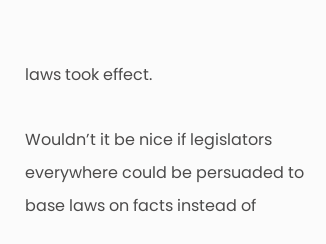laws took effect.

Wouldn’t it be nice if legislators everywhere could be persuaded to base laws on facts instead of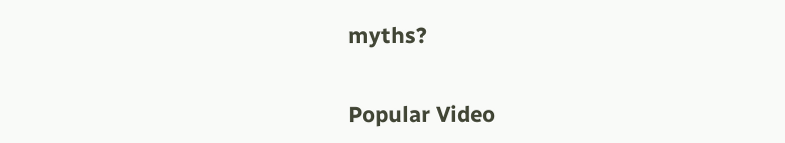myths?


Popular Video